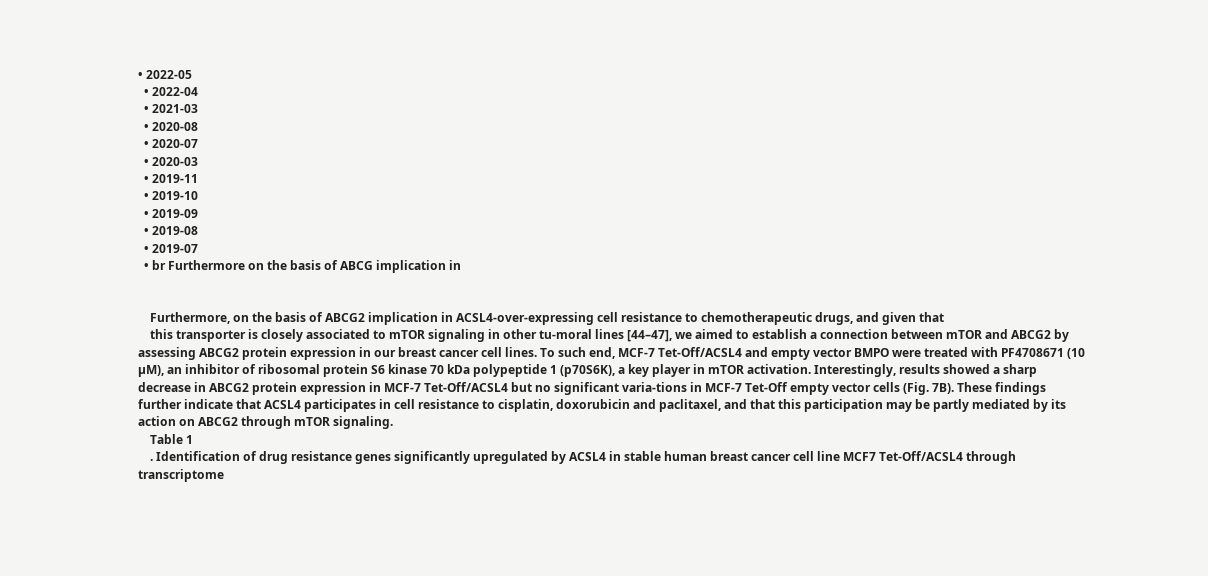• 2022-05
  • 2022-04
  • 2021-03
  • 2020-08
  • 2020-07
  • 2020-03
  • 2019-11
  • 2019-10
  • 2019-09
  • 2019-08
  • 2019-07
  • br Furthermore on the basis of ABCG implication in


    Furthermore, on the basis of ABCG2 implication in ACSL4-over-expressing cell resistance to chemotherapeutic drugs, and given that
    this transporter is closely associated to mTOR signaling in other tu-moral lines [44–47], we aimed to establish a connection between mTOR and ABCG2 by assessing ABCG2 protein expression in our breast cancer cell lines. To such end, MCF-7 Tet-Off/ACSL4 and empty vector BMPO were treated with PF4708671 (10 µM), an inhibitor of ribosomal protein S6 kinase 70 kDa polypeptide 1 (p70S6K), a key player in mTOR activation. Interestingly, results showed a sharp decrease in ABCG2 protein expression in MCF-7 Tet-Off/ACSL4 but no significant varia-tions in MCF-7 Tet-Off empty vector cells (Fig. 7B). These findings further indicate that ACSL4 participates in cell resistance to cisplatin, doxorubicin and paclitaxel, and that this participation may be partly mediated by its action on ABCG2 through mTOR signaling.
    Table 1
    . Identification of drug resistance genes significantly upregulated by ACSL4 in stable human breast cancer cell line MCF7 Tet-Off/ACSL4 through transcriptome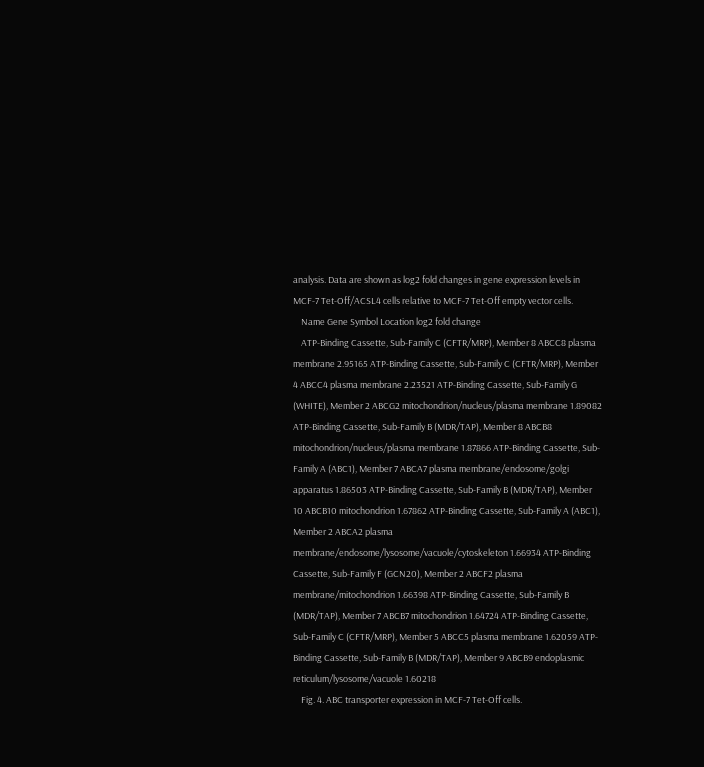analysis. Data are shown as log2 fold changes in gene expression levels in MCF-7 Tet-Off/ACSL4 cells relative to MCF-7 Tet-Off empty vector cells.
    Name Gene Symbol Location log2 fold change
    ATP-Binding Cassette, Sub-Family C (CFTR/MRP), Member 8 ABCC8 plasma membrane 2.95165 ATP-Binding Cassette, Sub-Family C (CFTR/MRP), Member 4 ABCC4 plasma membrane 2.23521 ATP-Binding Cassette, Sub-Family G (WHITE), Member 2 ABCG2 mitochondrion/nucleus/plasma membrane 1.89082 ATP-Binding Cassette, Sub-Family B (MDR/TAP), Member 8 ABCB8 mitochondrion/nucleus/plasma membrane 1.87866 ATP-Binding Cassette, Sub-Family A (ABC1), Member 7 ABCA7 plasma membrane/endosome/golgi apparatus 1.86503 ATP-Binding Cassette, Sub-Family B (MDR/TAP), Member 10 ABCB10 mitochondrion 1.67862 ATP-Binding Cassette, Sub-Family A (ABC1), Member 2 ABCA2 plasma membrane/endosome/lysosome/vacuole/cytoskeleton 1.66934 ATP-Binding Cassette, Sub-Family F (GCN20), Member 2 ABCF2 plasma membrane/mitochondrion 1.66398 ATP-Binding Cassette, Sub-Family B (MDR/TAP), Member 7 ABCB7 mitochondrion 1.64724 ATP-Binding Cassette, Sub-Family C (CFTR/MRP), Member 5 ABCC5 plasma membrane 1.62059 ATP-Binding Cassette, Sub-Family B (MDR/TAP), Member 9 ABCB9 endoplasmic reticulum/lysosome/vacuole 1.60218
    Fig. 4. ABC transporter expression in MCF-7 Tet-Off cells.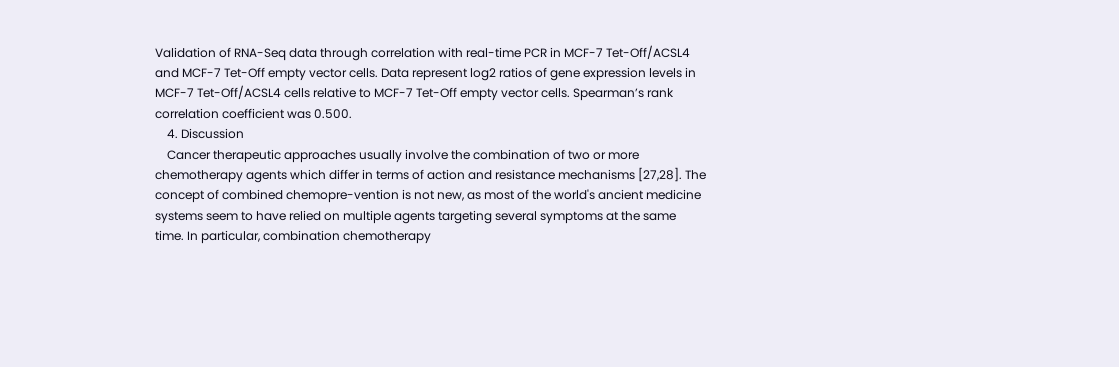Validation of RNA-Seq data through correlation with real-time PCR in MCF-7 Tet-Off/ACSL4 and MCF-7 Tet-Off empty vector cells. Data represent log2 ratios of gene expression levels in MCF-7 Tet-Off/ACSL4 cells relative to MCF-7 Tet-Off empty vector cells. Spearman’s rank correlation coefficient was 0.500.
    4. Discussion
    Cancer therapeutic approaches usually involve the combination of two or more chemotherapy agents which differ in terms of action and resistance mechanisms [27,28]. The concept of combined chemopre-vention is not new, as most of the world's ancient medicine systems seem to have relied on multiple agents targeting several symptoms at the same time. In particular, combination chemotherapy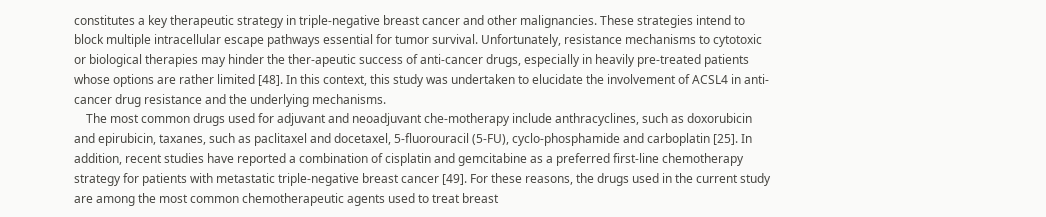constitutes a key therapeutic strategy in triple-negative breast cancer and other malignancies. These strategies intend to block multiple intracellular escape pathways essential for tumor survival. Unfortunately, resistance mechanisms to cytotoxic or biological therapies may hinder the ther-apeutic success of anti-cancer drugs, especially in heavily pre-treated patients whose options are rather limited [48]. In this context, this study was undertaken to elucidate the involvement of ACSL4 in anti-cancer drug resistance and the underlying mechanisms.
    The most common drugs used for adjuvant and neoadjuvant che-motherapy include anthracyclines, such as doxorubicin and epirubicin, taxanes, such as paclitaxel and docetaxel, 5-fluorouracil (5-FU), cyclo-phosphamide and carboplatin [25]. In addition, recent studies have reported a combination of cisplatin and gemcitabine as a preferred first-line chemotherapy strategy for patients with metastatic triple-negative breast cancer [49]. For these reasons, the drugs used in the current study are among the most common chemotherapeutic agents used to treat breast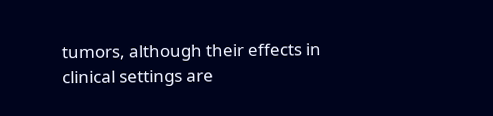tumors, although their effects in clinical settings are